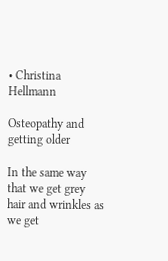• Christina Hellmann

Osteopathy and getting older

In the same way that we get grey hair and wrinkles as we get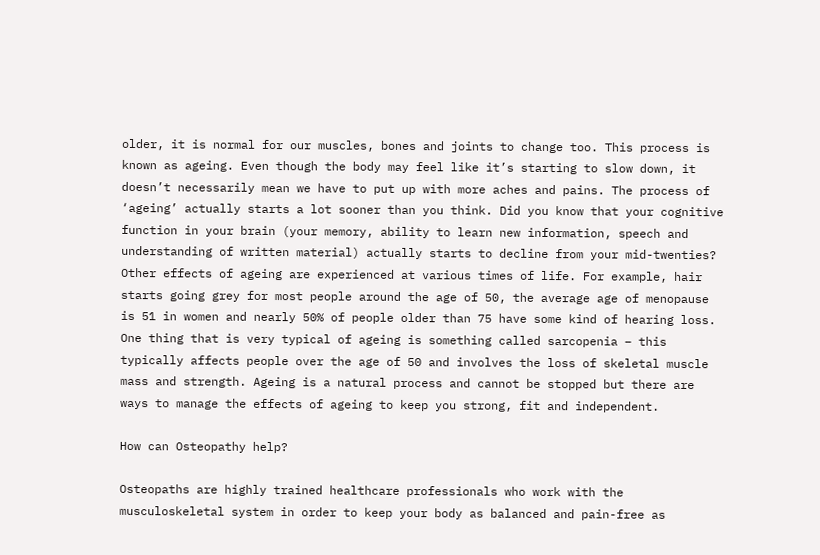older, it is normal for our muscles, bones and joints to change too. This process is known as ageing. Even though the body may feel like it’s starting to slow down, it doesn’t necessarily mean we have to put up with more aches and pains. The process of ‘ageing’ actually starts a lot sooner than you think. Did you know that your cognitive function in your brain (your memory, ability to learn new information, speech and understanding of written material) actually starts to decline from your mid-twenties? Other effects of ageing are experienced at various times of life. For example, hair starts going grey for most people around the age of 50, the average age of menopause is 51 in women and nearly 50% of people older than 75 have some kind of hearing loss. One thing that is very typical of ageing is something called sarcopenia – this typically affects people over the age of 50 and involves the loss of skeletal muscle mass and strength. Ageing is a natural process and cannot be stopped but there are ways to manage the effects of ageing to keep you strong, fit and independent.

How can Osteopathy help?

Osteopaths are highly trained healthcare professionals who work with the musculoskeletal system in order to keep your body as balanced and pain-free as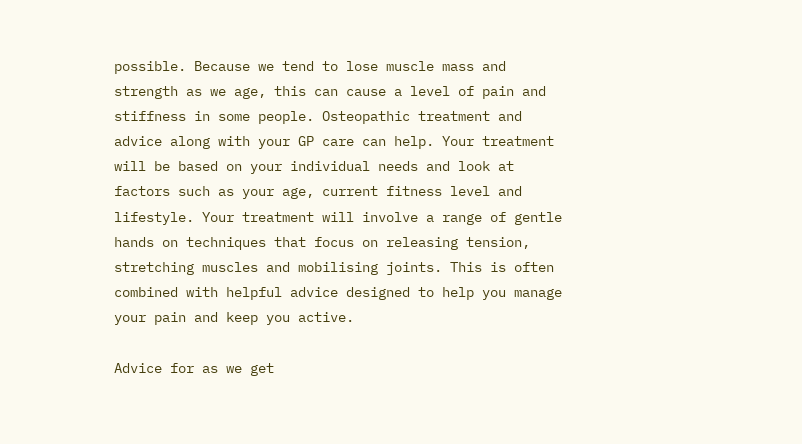possible. Because we tend to lose muscle mass and strength as we age, this can cause a level of pain and stiffness in some people. Osteopathic treatment and advice along with your GP care can help. Your treatment will be based on your individual needs and look at factors such as your age, current fitness level and lifestyle. Your treatment will involve a range of gentle hands on techniques that focus on releasing tension, stretching muscles and mobilising joints. This is often combined with helpful advice designed to help you manage your pain and keep you active.

Advice for as we get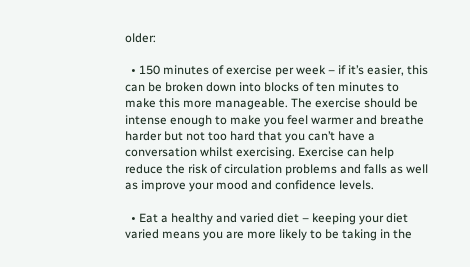older:

  • 150 minutes of exercise per week – if it’s easier, this can be broken down into blocks of ten minutes to make this more manageable. The exercise should be intense enough to make you feel warmer and breathe harder but not too hard that you can’t have a conversation whilst exercising. Exercise can help reduce the risk of circulation problems and falls as well as improve your mood and confidence levels.

  • Eat a healthy and varied diet – keeping your diet varied means you are more likely to be taking in the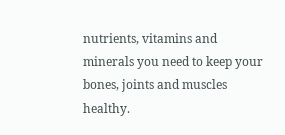nutrients, vitamins and minerals you need to keep your bones, joints and muscles healthy.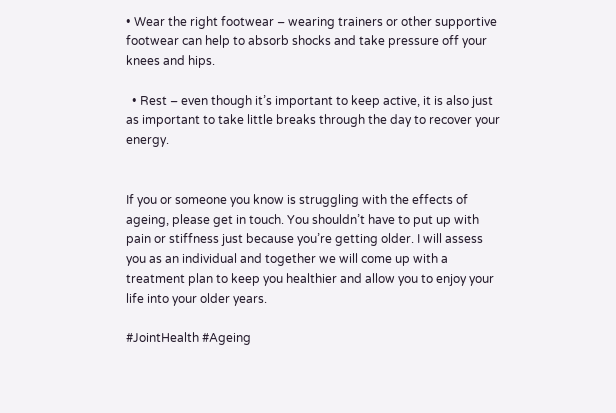• Wear the right footwear – wearing trainers or other supportive footwear can help to absorb shocks and take pressure off your knees and hips.

  • Rest – even though it’s important to keep active, it is also just as important to take little breaks through the day to recover your energy.


If you or someone you know is struggling with the effects of ageing, please get in touch. You shouldn’t have to put up with pain or stiffness just because you’re getting older. I will assess you as an individual and together we will come up with a treatment plan to keep you healthier and allow you to enjoy your life into your older years.

#JointHealth #Ageing